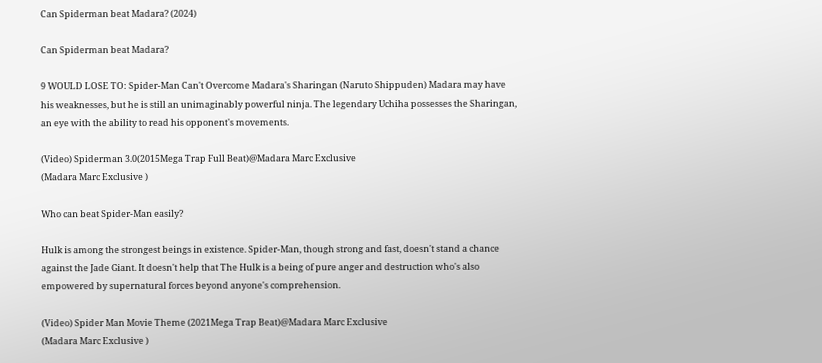Can Spiderman beat Madara? (2024)

Can Spiderman beat Madara?

9 WOULD LOSE TO: Spider-Man Can't Overcome Madara's Sharingan (Naruto Shippuden) Madara may have his weaknesses, but he is still an unimaginably powerful ninja. The legendary Uchiha possesses the Sharingan, an eye with the ability to read his opponent's movements.

(Video) Spiderman 3.0(2015Mega Trap Full Beat)@Madara Marc Exclusive
(Madara Marc Exclusive )

Who can beat Spider-Man easily?

Hulk is among the strongest beings in existence. Spider-Man, though strong and fast, doesn't stand a chance against the Jade Giant. It doesn't help that The Hulk is a being of pure anger and destruction who's also empowered by supernatural forces beyond anyone's comprehension.

(Video) Spider Man Movie Theme (2021Mega Trap Beat)@Madara Marc Exclusive
(Madara Marc Exclusive )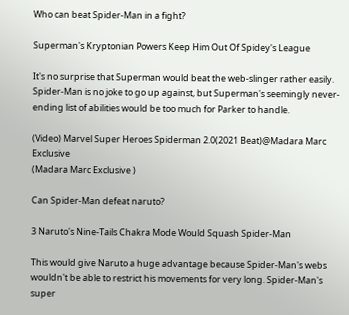Who can beat Spider-Man in a fight?

Superman's Kryptonian Powers Keep Him Out Of Spidey's League

It's no surprise that Superman would beat the web-slinger rather easily. Spider-Man is no joke to go up against, but Superman's seemingly never-ending list of abilities would be too much for Parker to handle.

(Video) Marvel Super Heroes Spiderman 2.0(2021 Beat)@Madara Marc Exclusive
(Madara Marc Exclusive )

Can Spider-Man defeat naruto?

3 Naruto's Nine-Tails Chakra Mode Would Squash Spider-Man

This would give Naruto a huge advantage because Spider-Man's webs wouldn't be able to restrict his movements for very long. Spider-Man's super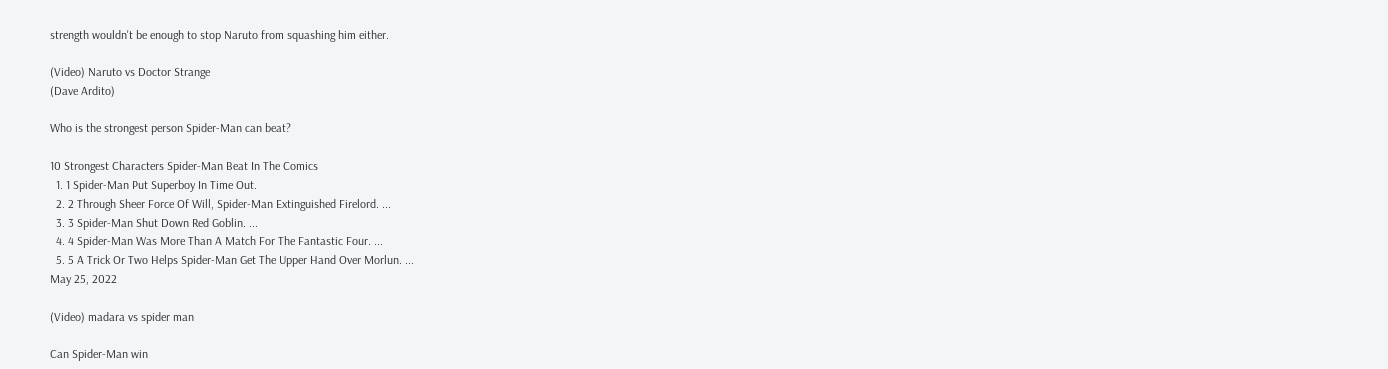strength wouldn't be enough to stop Naruto from squashing him either.

(Video) Naruto vs Doctor Strange
(Dave Ardito)

Who is the strongest person Spider-Man can beat?

10 Strongest Characters Spider-Man Beat In The Comics
  1. 1 Spider-Man Put Superboy In Time Out.
  2. 2 Through Sheer Force Of Will, Spider-Man Extinguished Firelord. ...
  3. 3 Spider-Man Shut Down Red Goblin. ...
  4. 4 Spider-Man Was More Than A Match For The Fantastic Four. ...
  5. 5 A Trick Or Two Helps Spider-Man Get The Upper Hand Over Morlun. ...
May 25, 2022

(Video) madara vs spider man

Can Spider-Man win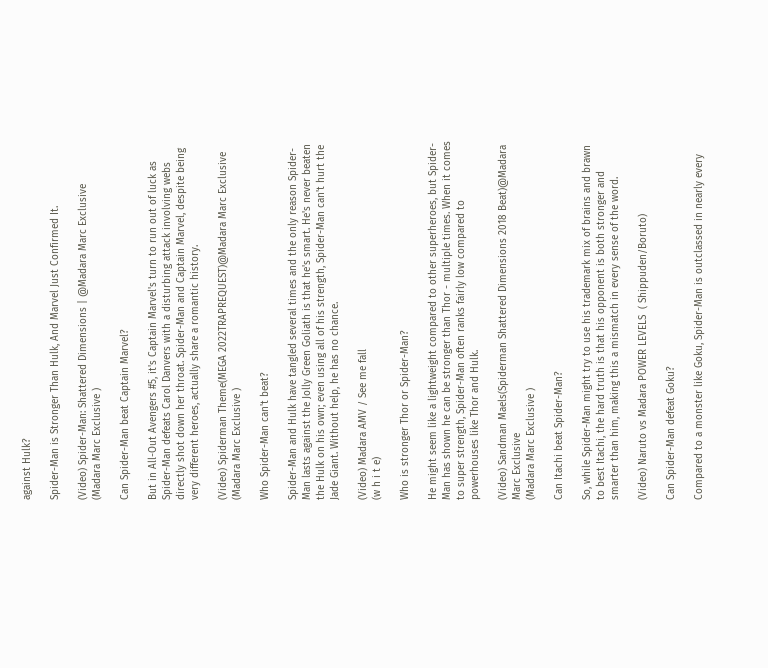against Hulk?

Spider-Man is Stronger Than Hulk, And Marvel Just Confirmed It.

(Video) Spider-Man: Shattered Dimensions | @Madara Marc Exclusive
(Madara Marc Exclusive )

Can Spider-Man beat Captain Marvel?

But in All-Out Avengers #5, it's Captain Marvel's turn to run out of luck as Spider-Man defeats Carol Danvers with a disturbing attack involving webs directly shot down her throat. Spider-Man and Captain Marvel, despite being very different heroes, actually share a romantic history.

(Video) Spiderman Theme(MEGA 2022TRAPREQUEST)@Madara Marc Exclusive
(Madara Marc Exclusive )

Who Spider-Man can't beat?

Spider-Man and Hulk have tangled several times and the only reason Spider-Man lasts against the Jolly Green Goliath is that he's smart. He's never beaten the Hulk on his own; even using all of his strength, Spider-Man can't hurt the Jade Giant. Without help, he has no chance.

(Video) Madara AMV / See me fall
(w h i t e)

Who is stronger Thor or Spider-Man?

He might seem like a lightweight compared to other superheroes, but Spider-Man has shown he can be stronger than Thor - multiple times. When it comes to super strength, Spider-Man often ranks fairly low compared to powerhouses like Thor and Hulk.

(Video) Sandman Maels(Spiderman Shattered Dimensions 2018 Beat)@Madara Marc Exclusive
(Madara Marc Exclusive )

Can Itachi beat Spider-Man?

So, while Spider-Man might try to use his trademark mix of brains and brawn to best Itachi, the hard truth is that his opponent is both stronger and smarter than him, making this a mismatch in every sense of the word.

(Video) Naruto vs Madara POWER LEVELS  ( Shippuden/Boruto)

Can Spider-Man defeat Goku?

Compared to a monster like Goku, Spider-Man is outclassed in nearly every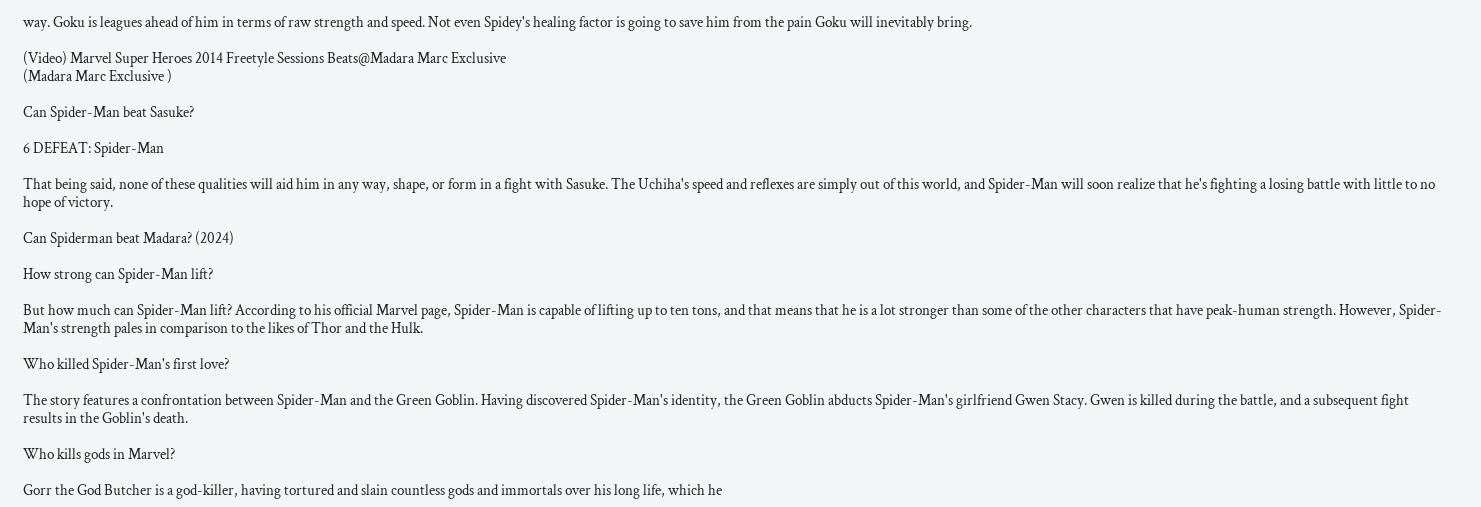way. Goku is leagues ahead of him in terms of raw strength and speed. Not even Spidey's healing factor is going to save him from the pain Goku will inevitably bring.

(Video) Marvel Super Heroes 2014 Freetyle Sessions Beats@Madara Marc Exclusive
(Madara Marc Exclusive )

Can Spider-Man beat Sasuke?

6 DEFEAT: Spider-Man

That being said, none of these qualities will aid him in any way, shape, or form in a fight with Sasuke. The Uchiha's speed and reflexes are simply out of this world, and Spider-Man will soon realize that he's fighting a losing battle with little to no hope of victory.

Can Spiderman beat Madara? (2024)

How strong can Spider-Man lift?

But how much can Spider-Man lift? According to his official Marvel page, Spider-Man is capable of lifting up to ten tons, and that means that he is a lot stronger than some of the other characters that have peak-human strength. However, Spider-Man's strength pales in comparison to the likes of Thor and the Hulk.

Who killed Spider-Man's first love?

The story features a confrontation between Spider-Man and the Green Goblin. Having discovered Spider-Man's identity, the Green Goblin abducts Spider-Man's girlfriend Gwen Stacy. Gwen is killed during the battle, and a subsequent fight results in the Goblin's death.

Who kills gods in Marvel?

Gorr the God Butcher is a god-killer, having tortured and slain countless gods and immortals over his long life, which he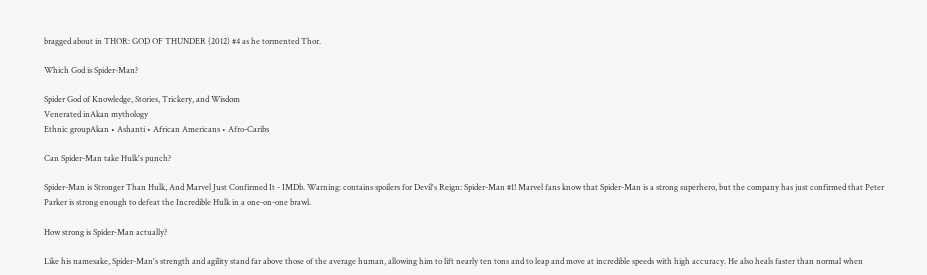bragged about in THOR: GOD OF THUNDER (2012) #4 as he tormented Thor.

Which God is Spider-Man?

Spider God of Knowledge, Stories, Trickery, and Wisdom
Venerated inAkan mythology
Ethnic groupAkan • Ashanti • African Americans • Afro-Caribs

Can Spider-Man take Hulk's punch?

Spider-Man is Stronger Than Hulk, And Marvel Just Confirmed It - IMDb. Warning: contains spoilers for Devil's Reign: Spider-Man #1! Marvel fans know that Spider-Man is a strong superhero, but the company has just confirmed that Peter Parker is strong enough to defeat the Incredible Hulk in a one-on-one brawl.

How strong is Spider-Man actually?

Like his namesake, Spider-Man's strength and agility stand far above those of the average human, allowing him to lift nearly ten tons and to leap and move at incredible speeds with high accuracy. He also heals faster than normal when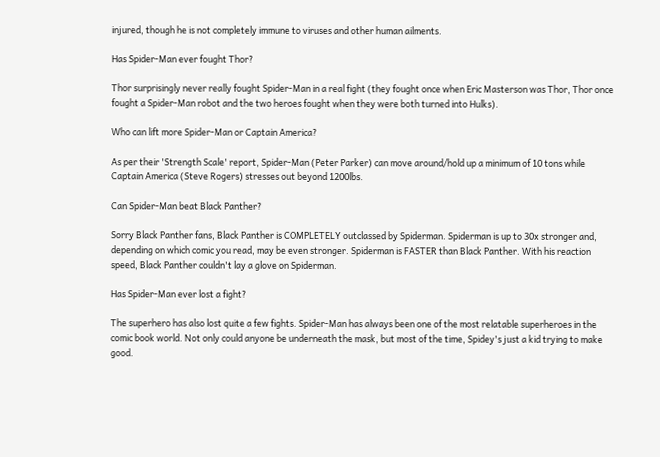injured, though he is not completely immune to viruses and other human ailments.

Has Spider-Man ever fought Thor?

Thor surprisingly never really fought Spider-Man in a real fight (they fought once when Eric Masterson was Thor, Thor once fought a Spider-Man robot and the two heroes fought when they were both turned into Hulks).

Who can lift more Spider-Man or Captain America?

As per their 'Strength Scale' report, Spider-Man (Peter Parker) can move around/hold up a minimum of 10 tons while Captain America (Steve Rogers) stresses out beyond 1200lbs.

Can Spider-Man beat Black Panther?

Sorry Black Panther fans, Black Panther is COMPLETELY outclassed by Spiderman. Spiderman is up to 30x stronger and, depending on which comic you read, may be even stronger. Spiderman is FASTER than Black Panther. With his reaction speed, Black Panther couldn't lay a glove on Spiderman.

Has Spider-Man ever lost a fight?

The superhero has also lost quite a few fights. Spider-Man has always been one of the most relatable superheroes in the comic book world. Not only could anyone be underneath the mask, but most of the time, Spidey's just a kid trying to make good.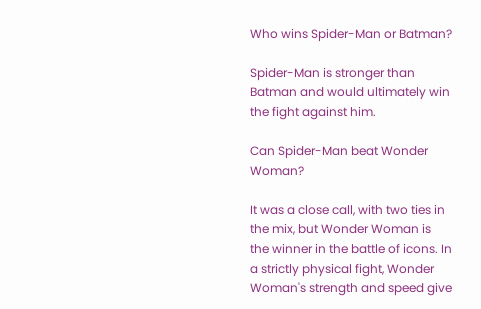Who wins Spider-Man or Batman?

Spider-Man is stronger than Batman and would ultimately win the fight against him.

Can Spider-Man beat Wonder Woman?

It was a close call, with two ties in the mix, but Wonder Woman is the winner in the battle of icons. In a strictly physical fight, Wonder Woman's strength and speed give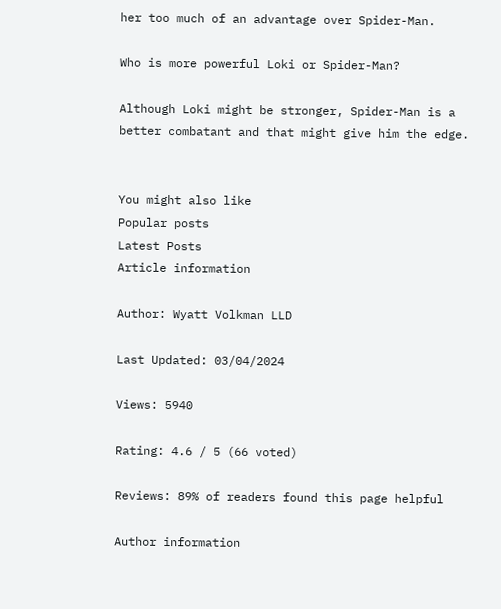her too much of an advantage over Spider-Man.

Who is more powerful Loki or Spider-Man?

Although Loki might be stronger, Spider-Man is a better combatant and that might give him the edge.


You might also like
Popular posts
Latest Posts
Article information

Author: Wyatt Volkman LLD

Last Updated: 03/04/2024

Views: 5940

Rating: 4.6 / 5 (66 voted)

Reviews: 89% of readers found this page helpful

Author information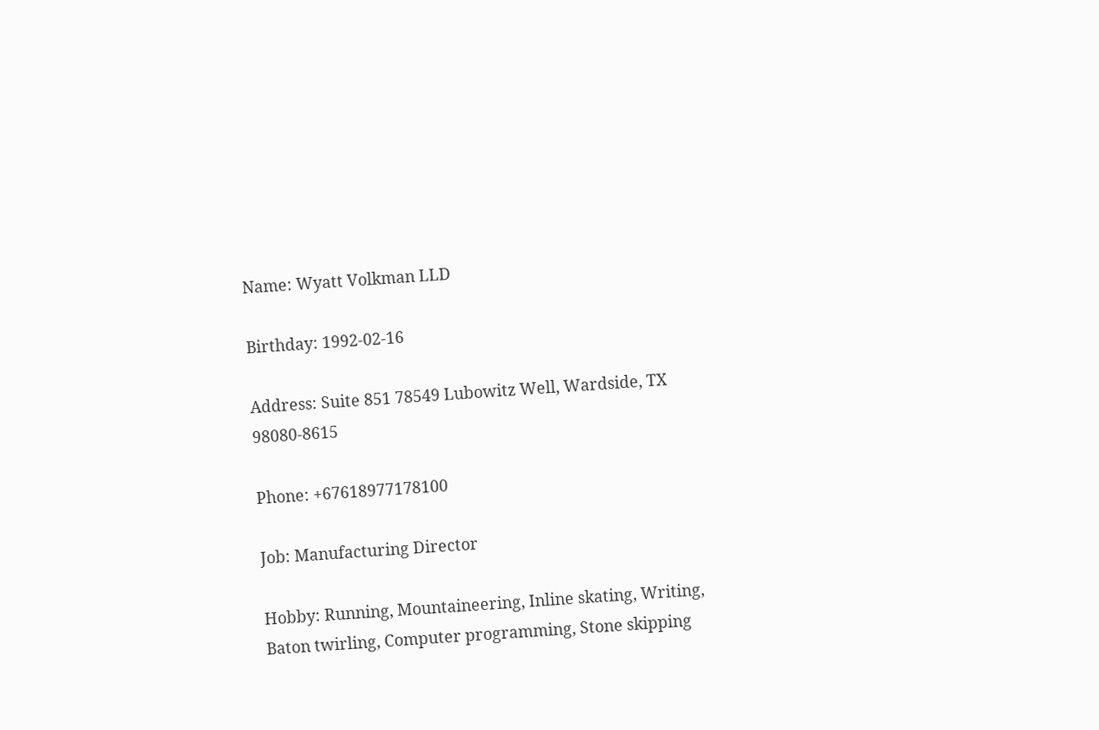Name: Wyatt Volkman LLD

Birthday: 1992-02-16

Address: Suite 851 78549 Lubowitz Well, Wardside, TX 98080-8615

Phone: +67618977178100

Job: Manufacturing Director

Hobby: Running, Mountaineering, Inline skating, Writing, Baton twirling, Computer programming, Stone skipping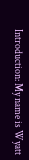Introduction: My name is Wyatt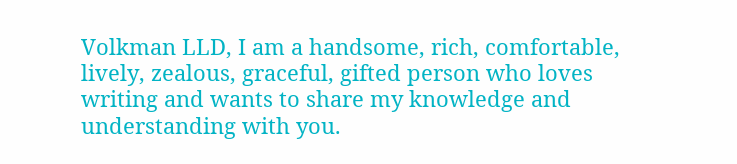Volkman LLD, I am a handsome, rich, comfortable, lively, zealous, graceful, gifted person who loves writing and wants to share my knowledge and understanding with you.